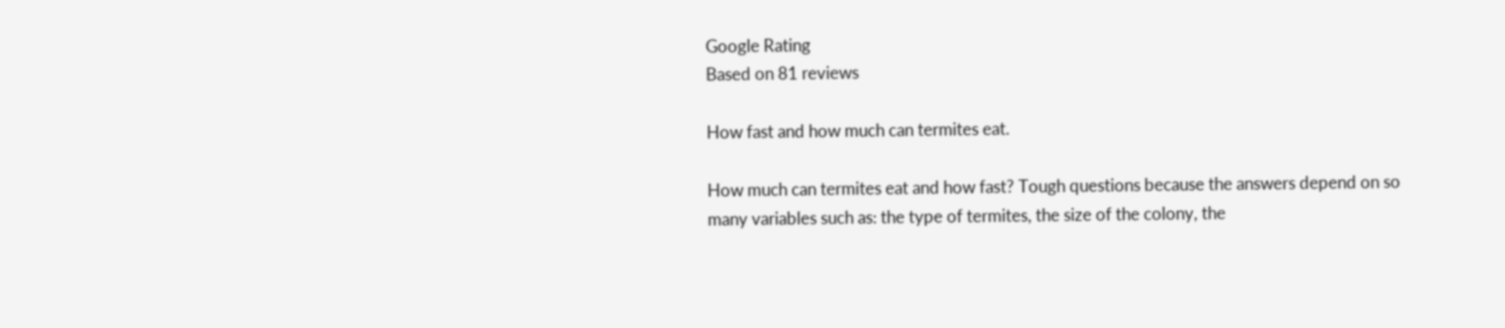Google Rating
Based on 81 reviews

How fast and how much can termites eat.

How much can termites eat and how fast? Tough questions because the answers depend on so many variables such as: the type of termites, the size of the colony, the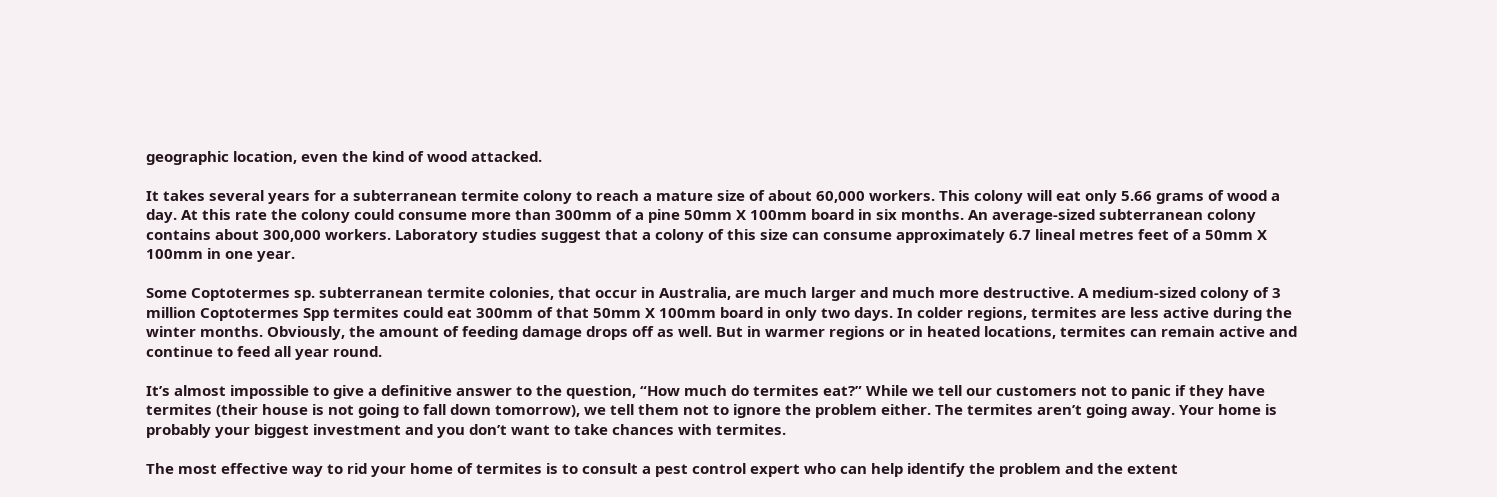geographic location, even the kind of wood attacked.

It takes several years for a subterranean termite colony to reach a mature size of about 60,000 workers. This colony will eat only 5.66 grams of wood a day. At this rate the colony could consume more than 300mm of a pine 50mm X 100mm board in six months. An average-sized subterranean colony contains about 300,000 workers. Laboratory studies suggest that a colony of this size can consume approximately 6.7 lineal metres feet of a 50mm X 100mm in one year.

Some Coptotermes sp. subterranean termite colonies, that occur in Australia, are much larger and much more destructive. A medium-sized colony of 3 million Coptotermes Spp termites could eat 300mm of that 50mm X 100mm board in only two days. In colder regions, termites are less active during the winter months. Obviously, the amount of feeding damage drops off as well. But in warmer regions or in heated locations, termites can remain active and continue to feed all year round.

It’s almost impossible to give a definitive answer to the question, “How much do termites eat?” While we tell our customers not to panic if they have termites (their house is not going to fall down tomorrow), we tell them not to ignore the problem either. The termites aren’t going away. Your home is probably your biggest investment and you don’t want to take chances with termites.

The most effective way to rid your home of termites is to consult a pest control expert who can help identify the problem and the extent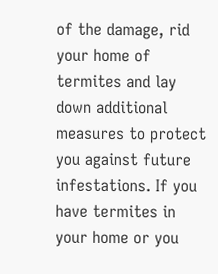of the damage, rid your home of termites and lay down additional measures to protect you against future infestations. If you have termites in your home or you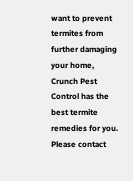want to prevent termites from further damaging your home, Crunch Pest Control has the best termite remedies for you. Please contact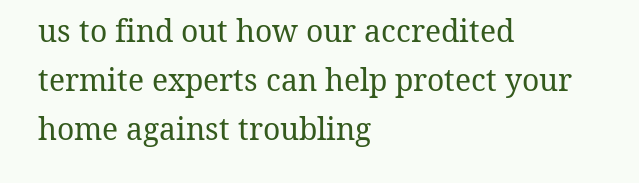us to find out how our accredited termite experts can help protect your home against troubling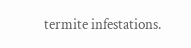termite infestations.